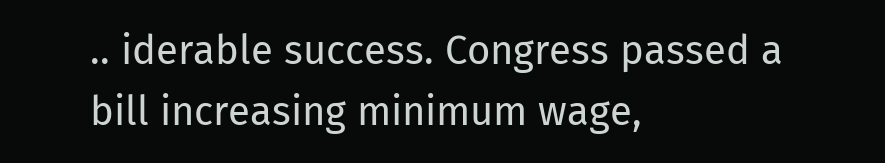.. iderable success. Congress passed a bill increasing minimum wage,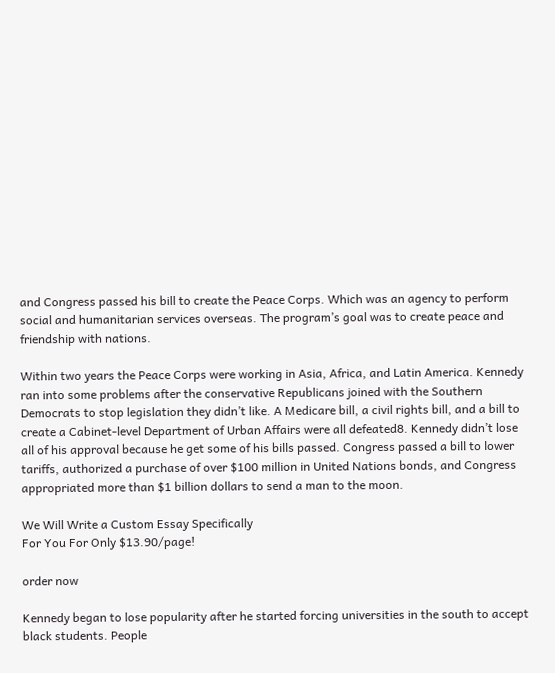and Congress passed his bill to create the Peace Corps. Which was an agency to perform social and humanitarian services overseas. The program’s goal was to create peace and friendship with nations.

Within two years the Peace Corps were working in Asia, Africa, and Latin America. Kennedy ran into some problems after the conservative Republicans joined with the Southern Democrats to stop legislation they didn’t like. A Medicare bill, a civil rights bill, and a bill to create a Cabinet-level Department of Urban Affairs were all defeated8. Kennedy didn’t lose all of his approval because he get some of his bills passed. Congress passed a bill to lower tariffs, authorized a purchase of over $100 million in United Nations bonds, and Congress appropriated more than $1 billion dollars to send a man to the moon.

We Will Write a Custom Essay Specifically
For You For Only $13.90/page!

order now

Kennedy began to lose popularity after he started forcing universities in the south to accept black students. People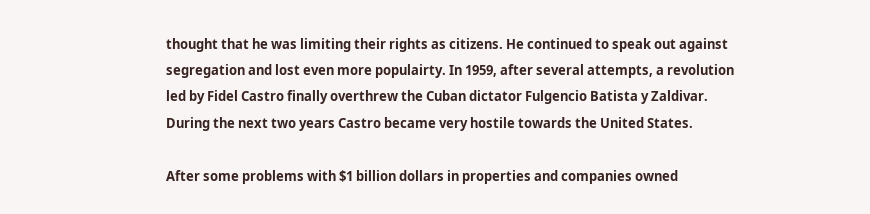thought that he was limiting their rights as citizens. He continued to speak out against segregation and lost even more populairty. In 1959, after several attempts, a revolution led by Fidel Castro finally overthrew the Cuban dictator Fulgencio Batista y Zaldivar. During the next two years Castro became very hostile towards the United States.

After some problems with $1 billion dollars in properties and companies owned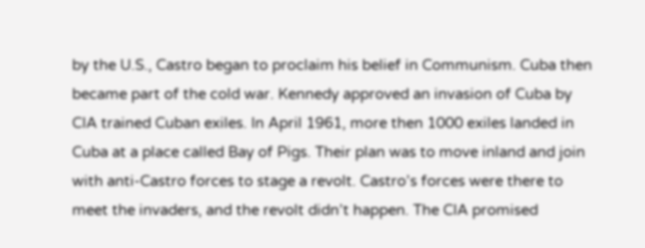by the U.S., Castro began to proclaim his belief in Communism. Cuba then became part of the cold war. Kennedy approved an invasion of Cuba by CIA trained Cuban exiles. In April 1961, more then 1000 exiles landed in Cuba at a place called Bay of Pigs. Their plan was to move inland and join with anti-Castro forces to stage a revolt. Castro’s forces were there to meet the invaders, and the revolt didn’t happen. The CIA promised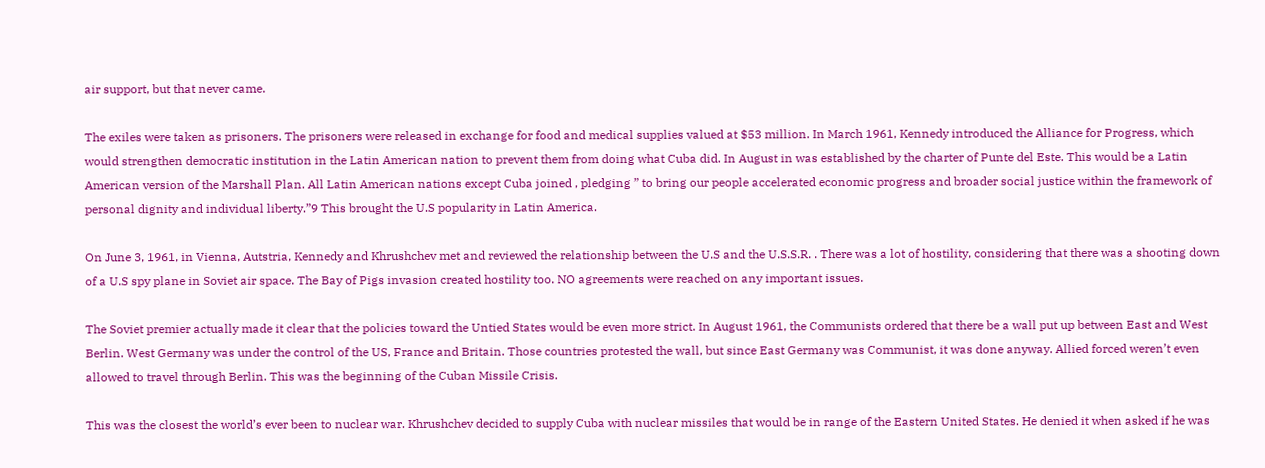air support, but that never came.

The exiles were taken as prisoners. The prisoners were released in exchange for food and medical supplies valued at $53 million. In March 1961, Kennedy introduced the Alliance for Progress, which would strengthen democratic institution in the Latin American nation to prevent them from doing what Cuba did. In August in was established by the charter of Punte del Este. This would be a Latin American version of the Marshall Plan. All Latin American nations except Cuba joined , pledging ” to bring our people accelerated economic progress and broader social justice within the framework of personal dignity and individual liberty.”9 This brought the U.S popularity in Latin America.

On June 3, 1961, in Vienna, Autstria, Kennedy and Khrushchev met and reviewed the relationship between the U.S and the U.S.S.R. . There was a lot of hostility, considering that there was a shooting down of a U.S spy plane in Soviet air space. The Bay of Pigs invasion created hostility too. NO agreements were reached on any important issues.

The Soviet premier actually made it clear that the policies toward the Untied States would be even more strict. In August 1961, the Communists ordered that there be a wall put up between East and West Berlin. West Germany was under the control of the US, France and Britain. Those countries protested the wall, but since East Germany was Communist, it was done anyway. Allied forced weren’t even allowed to travel through Berlin. This was the beginning of the Cuban Missile Crisis.

This was the closest the world’s ever been to nuclear war. Khrushchev decided to supply Cuba with nuclear missiles that would be in range of the Eastern United States. He denied it when asked if he was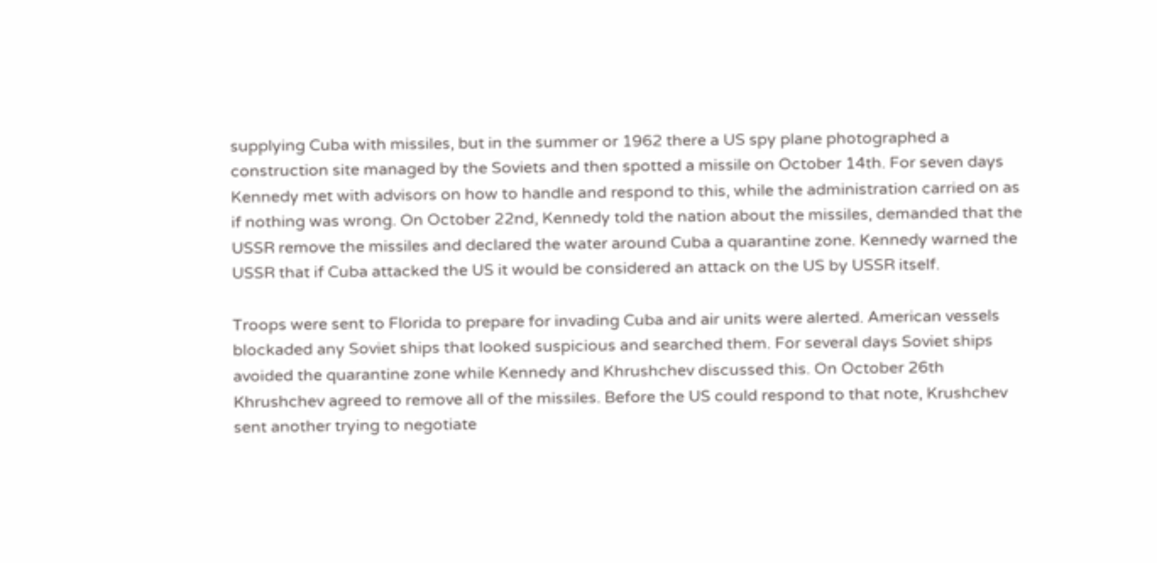supplying Cuba with missiles, but in the summer or 1962 there a US spy plane photographed a construction site managed by the Soviets and then spotted a missile on October 14th. For seven days Kennedy met with advisors on how to handle and respond to this, while the administration carried on as if nothing was wrong. On October 22nd, Kennedy told the nation about the missiles, demanded that the USSR remove the missiles and declared the water around Cuba a quarantine zone. Kennedy warned the USSR that if Cuba attacked the US it would be considered an attack on the US by USSR itself.

Troops were sent to Florida to prepare for invading Cuba and air units were alerted. American vessels blockaded any Soviet ships that looked suspicious and searched them. For several days Soviet ships avoided the quarantine zone while Kennedy and Khrushchev discussed this. On October 26th Khrushchev agreed to remove all of the missiles. Before the US could respond to that note, Krushchev sent another trying to negotiate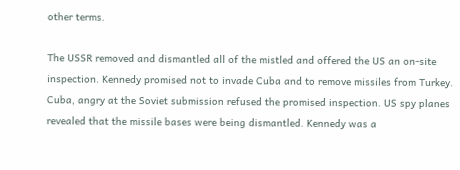other terms.

The USSR removed and dismantled all of the mistled and offered the US an on-site inspection. Kennedy promised not to invade Cuba and to remove missiles from Turkey. Cuba, angry at the Soviet submission refused the promised inspection. US spy planes revealed that the missile bases were being dismantled. Kennedy was a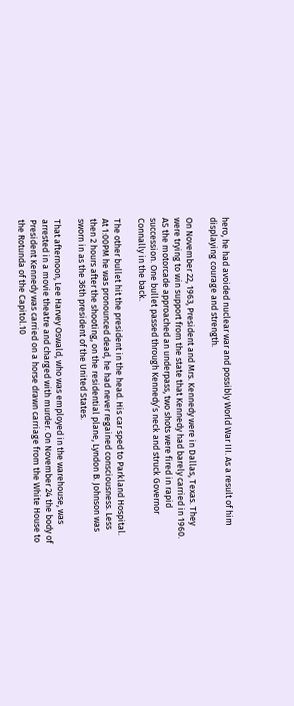hero, he had avoided nuclear war and possibly World War III. As a result of him displaying courage and strength.

On November 22, 1963, President and Mrs. Kennedy were in Dallas, Texas. They were trying to win support from the state that Kennedy had barely carried in 1960. AS the motorcade approached an underpass, two shots were fired in rapid succession. One bullet passed through Kennedy’s neck and struck Governor Connally in the back.

The other bullet hit the president in the head. His car sped to Parkland Hospital. At 1:00PM he was pronounced dead, he had never regained consciousness. Less then 2 hours after the shooting, on the residential plane, Lyndon B. Johnson was sworn in as the 36th president of the United States.

That afternoon, Lee Harvey Oswald, who was employed in the warehouse, was arrested in a movie theatre and charged with murder. On November 24 the body of President Kennedy was carried on a horse drawn carriage from the White House to the Rotunda of the Capitol.10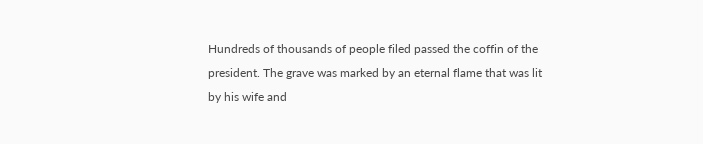Hundreds of thousands of people filed passed the coffin of the president. The grave was marked by an eternal flame that was lit by his wife and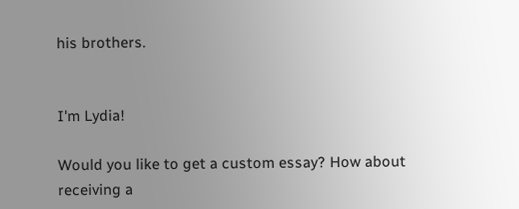his brothers.


I'm Lydia!

Would you like to get a custom essay? How about receiving a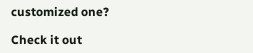customized one?

Check it out